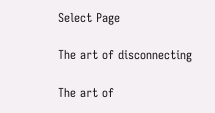Select Page

The art of disconnecting

The art of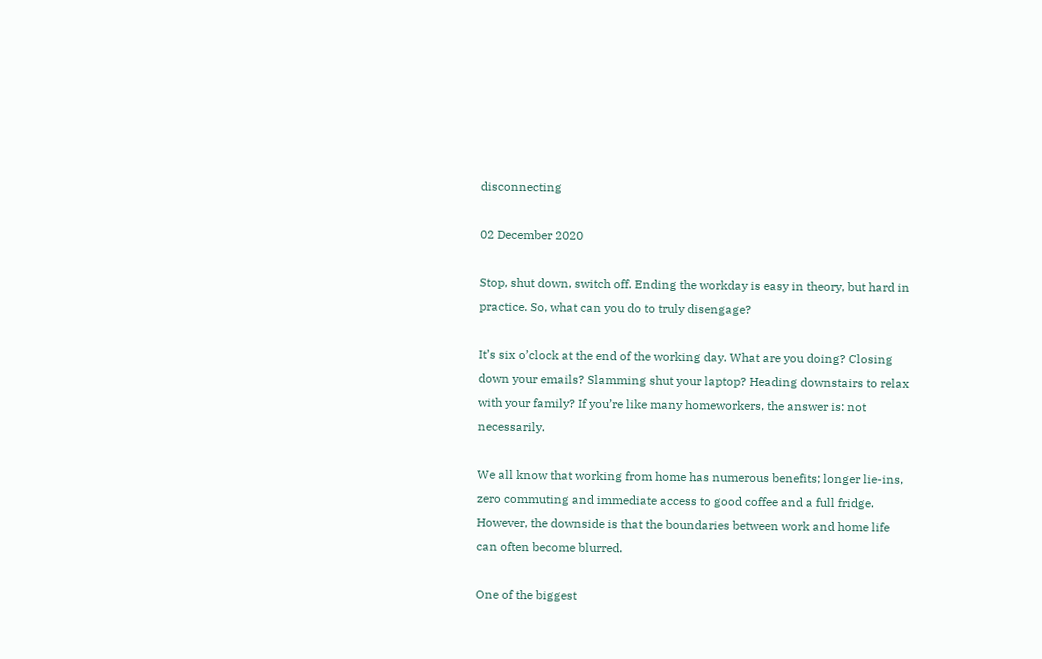disconnecting

02 December 2020

Stop, shut down, switch off. Ending the workday is easy in theory, but hard in practice. So, what can you do to truly disengage?

It’s six o’clock at the end of the working day. What are you doing? Closing down your emails? Slamming shut your laptop? Heading downstairs to relax with your family? If you’re like many homeworkers, the answer is: not necessarily.

We all know that working from home has numerous benefits; longer lie-ins, zero commuting and immediate access to good coffee and a full fridge. However, the downside is that the boundaries between work and home life can often become blurred.

One of the biggest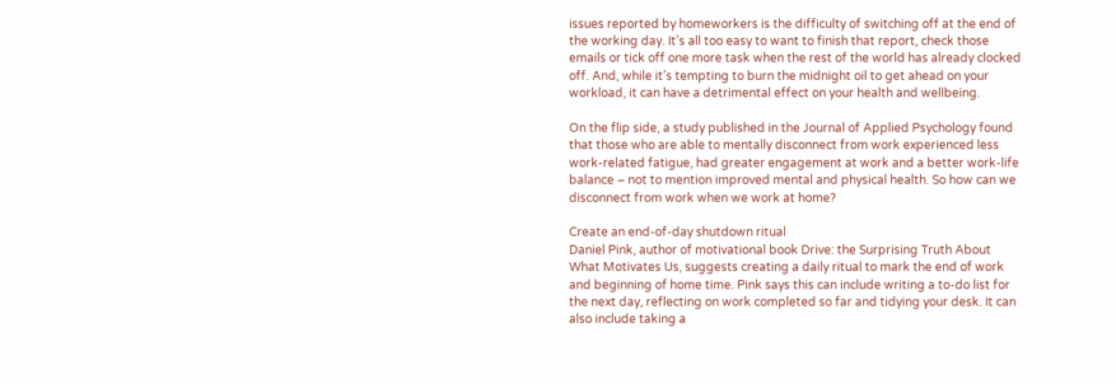issues reported by homeworkers is the difficulty of switching off at the end of the working day. It’s all too easy to want to finish that report, check those emails or tick off one more task when the rest of the world has already clocked off. And, while it’s tempting to burn the midnight oil to get ahead on your workload, it can have a detrimental effect on your health and wellbeing.

On the flip side, a study published in the Journal of Applied Psychology found that those who are able to mentally disconnect from work experienced less work-related fatigue, had greater engagement at work and a better work-life balance – not to mention improved mental and physical health. So how can we disconnect from work when we work at home?

Create an end-of-day shutdown ritual
Daniel Pink, author of motivational book Drive: the Surprising Truth About What Motivates Us, suggests creating a daily ritual to mark the end of work and beginning of home time. Pink says this can include writing a to-do list for the next day, reflecting on work completed so far and tidying your desk. It can also include taking a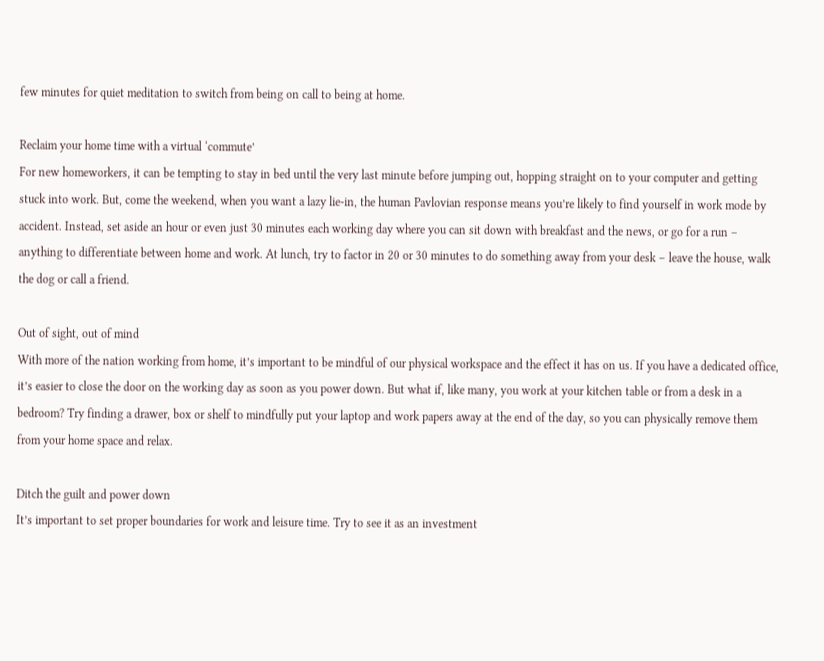few minutes for quiet meditation to switch from being on call to being at home.

Reclaim your home time with a virtual ‘commute’
For new homeworkers, it can be tempting to stay in bed until the very last minute before jumping out, hopping straight on to your computer and getting stuck into work. But, come the weekend, when you want a lazy lie-in, the human Pavlovian response means you’re likely to find yourself in work mode by accident. Instead, set aside an hour or even just 30 minutes each working day where you can sit down with breakfast and the news, or go for a run – anything to differentiate between home and work. At lunch, try to factor in 20 or 30 minutes to do something away from your desk – leave the house, walk the dog or call a friend.

Out of sight, out of mind
With more of the nation working from home, it’s important to be mindful of our physical workspace and the effect it has on us. If you have a dedicated office, it’s easier to close the door on the working day as soon as you power down. But what if, like many, you work at your kitchen table or from a desk in a bedroom? Try finding a drawer, box or shelf to mindfully put your laptop and work papers away at the end of the day, so you can physically remove them from your home space and relax.

Ditch the guilt and power down
It’s important to set proper boundaries for work and leisure time. Try to see it as an investment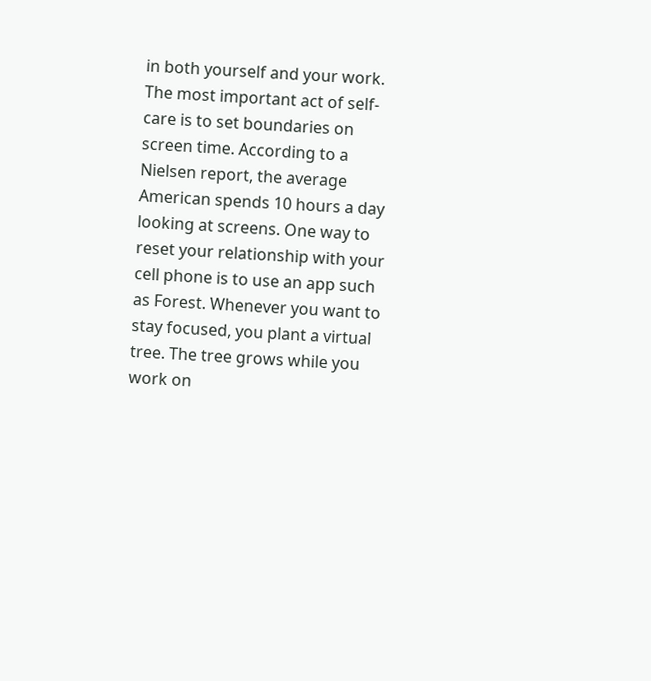in both yourself and your work. The most important act of self-care is to set boundaries on screen time. According to a Nielsen report, the average American spends 10 hours a day looking at screens. One way to reset your relationship with your cell phone is to use an app such as Forest. Whenever you want to stay focused, you plant a virtual tree. The tree grows while you work on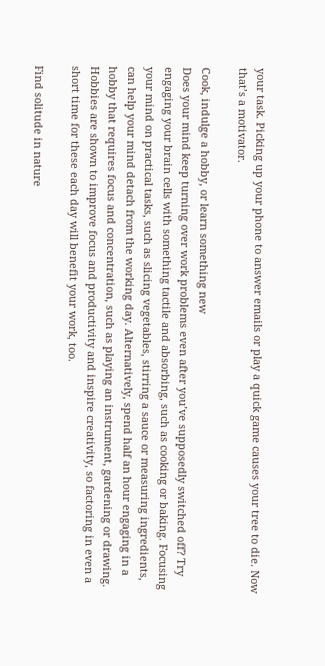your task. Picking up your phone to answer emails or play a quick game causes your tree to die. Now that’s a motivator.

Cook, indulge a hobby, or learn something new
Does your mind keep turning over work problems even after you’ve supposedly switched off? Try engaging your brain cells with something tactile and absorbing, such as cooking or baking. Focusing your mind on practical tasks, such as slicing vegetables, stirring a sauce or measuring ingredients, can help your mind detach from the working day. Alternatively, spend half an hour engaging in a hobby that requires focus and concentration, such as playing an instrument, gardening or drawing. Hobbies are shown to improve focus and productivity and inspire creativity, so factoring in even a short time for these each day will benefit your work, too.

Find solitude in nature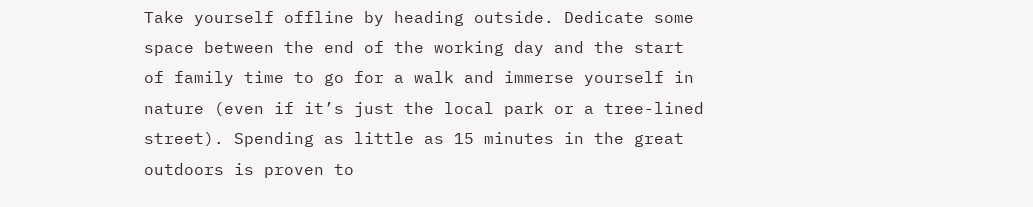Take yourself offline by heading outside. Dedicate some space between the end of the working day and the start of family time to go for a walk and immerse yourself in nature (even if it’s just the local park or a tree-lined street). Spending as little as 15 minutes in the great outdoors is proven to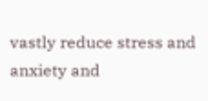vastly reduce stress and anxiety and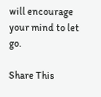will encourage your mind to let go.

Share This